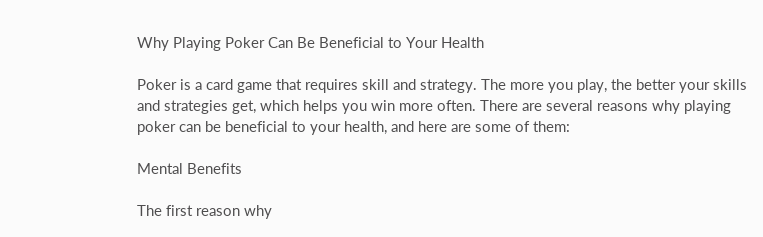Why Playing Poker Can Be Beneficial to Your Health

Poker is a card game that requires skill and strategy. The more you play, the better your skills and strategies get, which helps you win more often. There are several reasons why playing poker can be beneficial to your health, and here are some of them:

Mental Benefits

The first reason why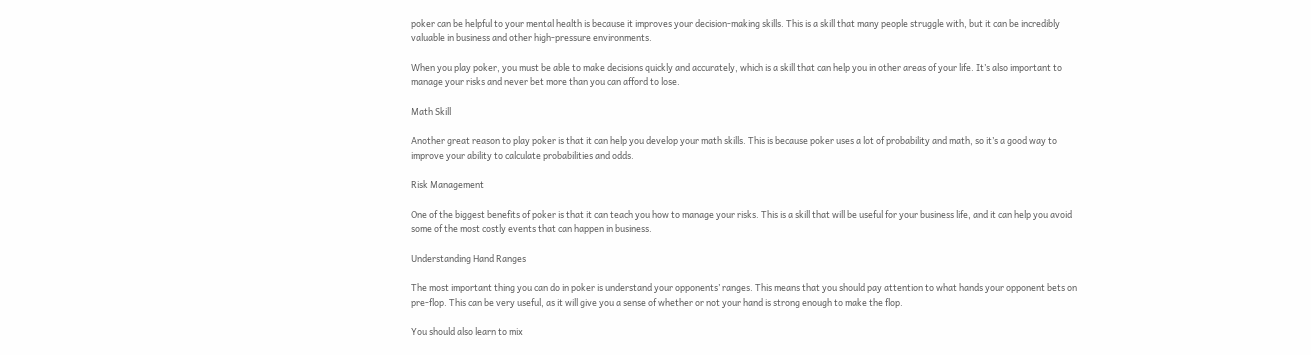poker can be helpful to your mental health is because it improves your decision-making skills. This is a skill that many people struggle with, but it can be incredibly valuable in business and other high-pressure environments.

When you play poker, you must be able to make decisions quickly and accurately, which is a skill that can help you in other areas of your life. It’s also important to manage your risks and never bet more than you can afford to lose.

Math Skill

Another great reason to play poker is that it can help you develop your math skills. This is because poker uses a lot of probability and math, so it’s a good way to improve your ability to calculate probabilities and odds.

Risk Management

One of the biggest benefits of poker is that it can teach you how to manage your risks. This is a skill that will be useful for your business life, and it can help you avoid some of the most costly events that can happen in business.

Understanding Hand Ranges

The most important thing you can do in poker is understand your opponents’ ranges. This means that you should pay attention to what hands your opponent bets on pre-flop. This can be very useful, as it will give you a sense of whether or not your hand is strong enough to make the flop.

You should also learn to mix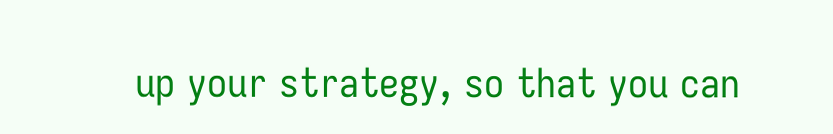up your strategy, so that you can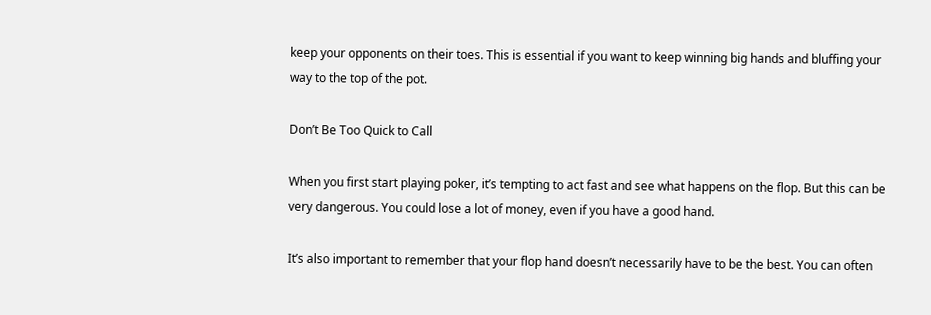keep your opponents on their toes. This is essential if you want to keep winning big hands and bluffing your way to the top of the pot.

Don’t Be Too Quick to Call

When you first start playing poker, it’s tempting to act fast and see what happens on the flop. But this can be very dangerous. You could lose a lot of money, even if you have a good hand.

It’s also important to remember that your flop hand doesn’t necessarily have to be the best. You can often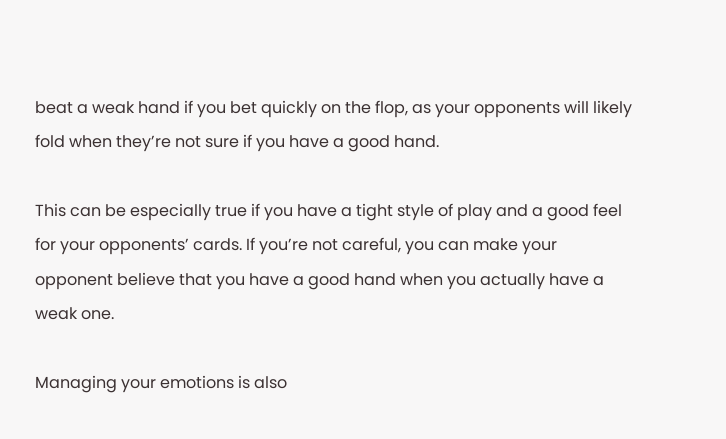beat a weak hand if you bet quickly on the flop, as your opponents will likely fold when they’re not sure if you have a good hand.

This can be especially true if you have a tight style of play and a good feel for your opponents’ cards. If you’re not careful, you can make your opponent believe that you have a good hand when you actually have a weak one.

Managing your emotions is also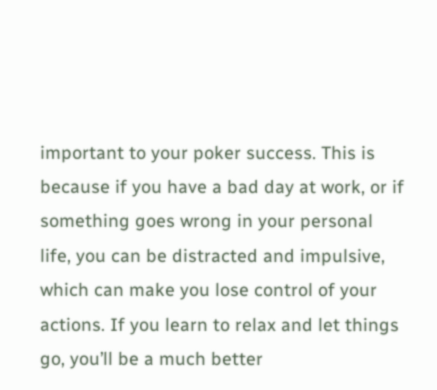important to your poker success. This is because if you have a bad day at work, or if something goes wrong in your personal life, you can be distracted and impulsive, which can make you lose control of your actions. If you learn to relax and let things go, you’ll be a much better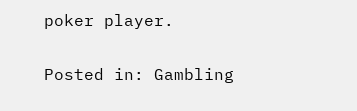poker player.

Posted in: Gambling